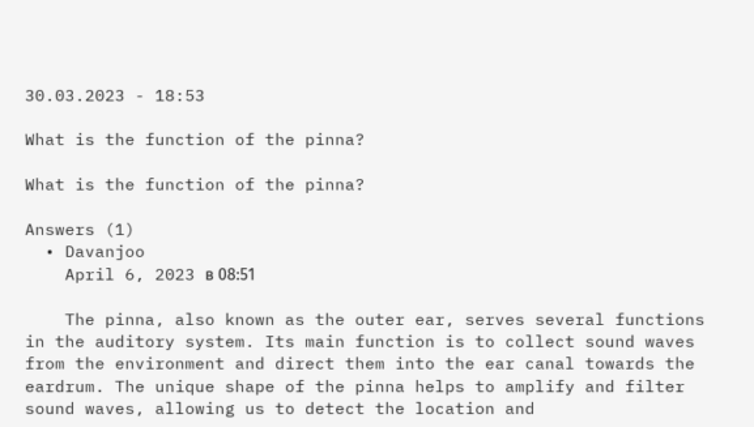30.03.2023 - 18:53

What is the function of the pinna?

What is the function of the pinna?

Answers (1)
  • Davanjoo
    April 6, 2023 в 08:51

    The pinna, also known as the outer ear, serves several functions in the auditory system. Its main function is to collect sound waves from the environment and direct them into the ear canal towards the eardrum. The unique shape of the pinna helps to amplify and filter sound waves, allowing us to detect the location and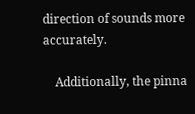direction of sounds more accurately.

    Additionally, the pinna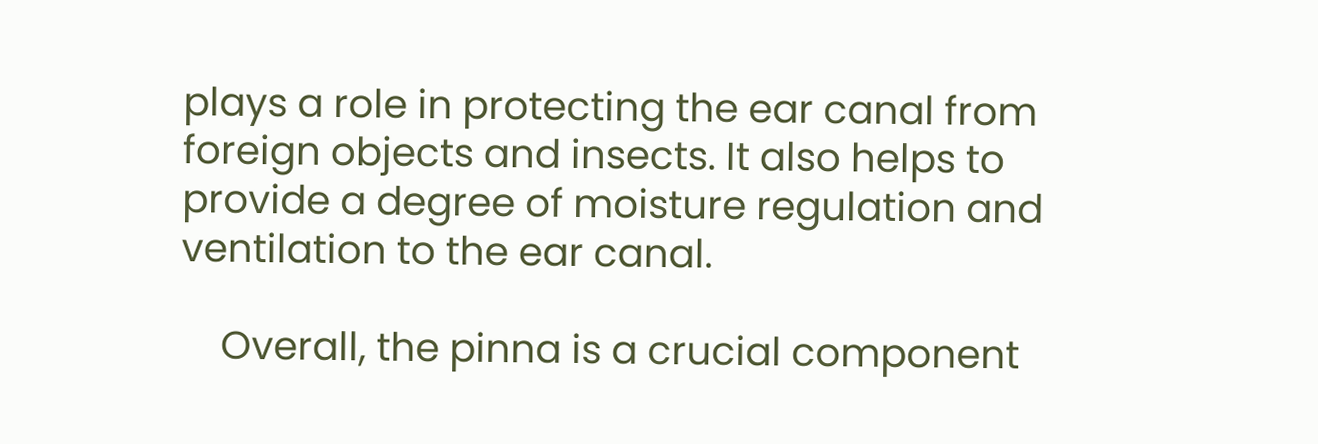plays a role in protecting the ear canal from foreign objects and insects. It also helps to provide a degree of moisture regulation and ventilation to the ear canal.

    Overall, the pinna is a crucial component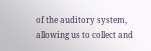of the auditory system, allowing us to collect and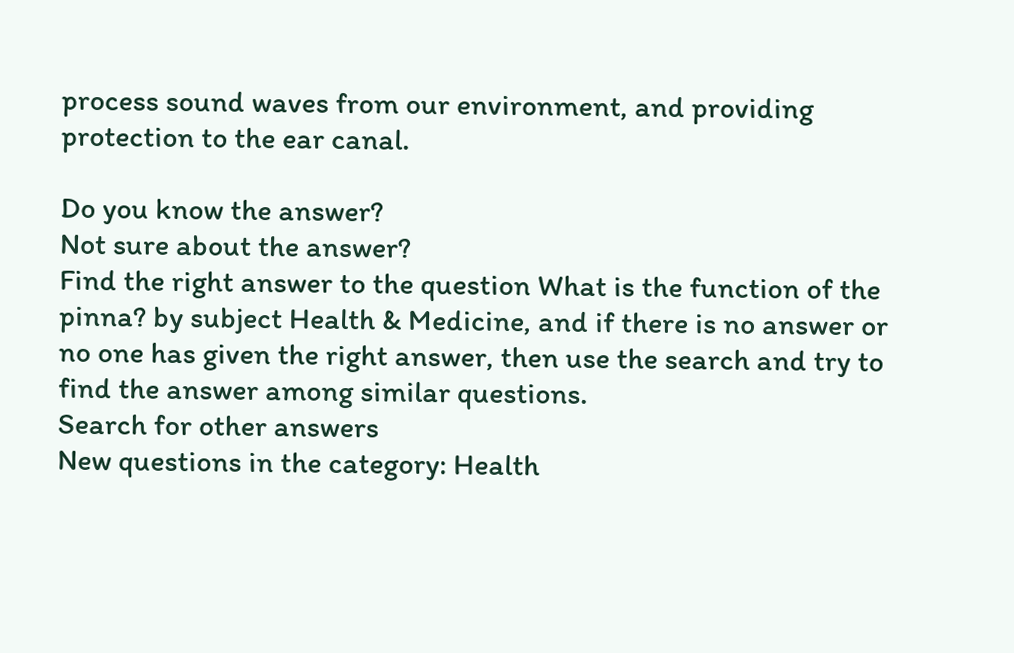process sound waves from our environment, and providing protection to the ear canal.

Do you know the answer?
Not sure about the answer?
Find the right answer to the question What is the function of the pinna? by subject Health & Medicine, and if there is no answer or no one has given the right answer, then use the search and try to find the answer among similar questions.
Search for other answers
New questions in the category: Health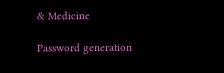& Medicine

Password generation